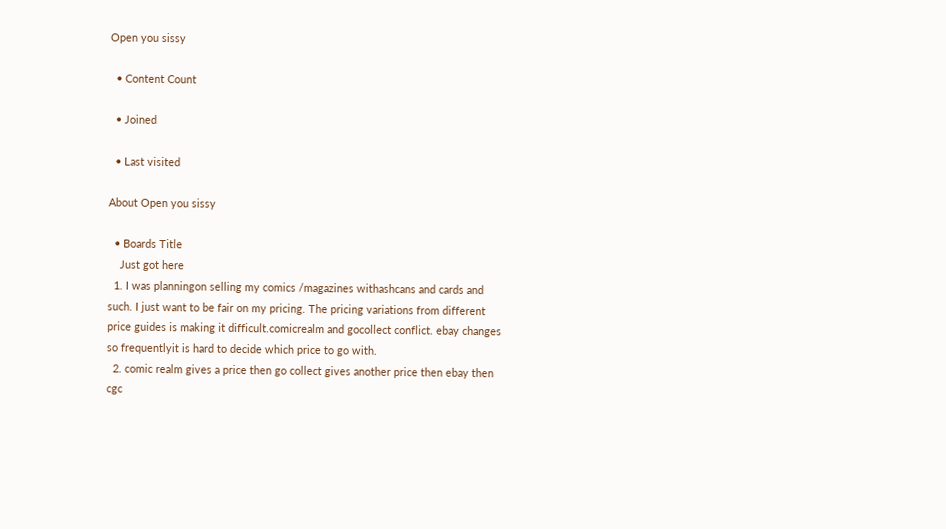Open you sissy

  • Content Count

  • Joined

  • Last visited

About Open you sissy

  • Boards Title
    Just got here
  1. I was planningon selling my comics /magazines withashcans and cards and such. I just want to be fair on my pricing. The pricing variations from different price guides is making it difficult.comicrealm and gocollect conflict. ebay changes so frequentlyit is hard to decide which price to go with.
  2. comic realm gives a price then go collect gives another price then ebay then cgc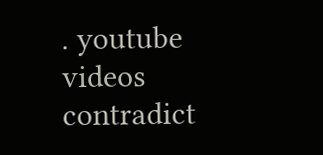. youtube videos contradict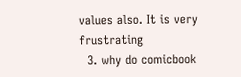values also. It is very frustrating
  3. why do comicbook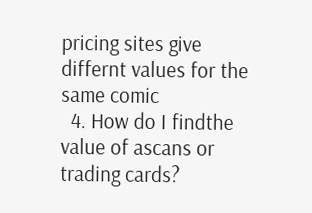pricing sites give differnt values for the same comic
  4. How do I findthe value of ascans or trading cards?